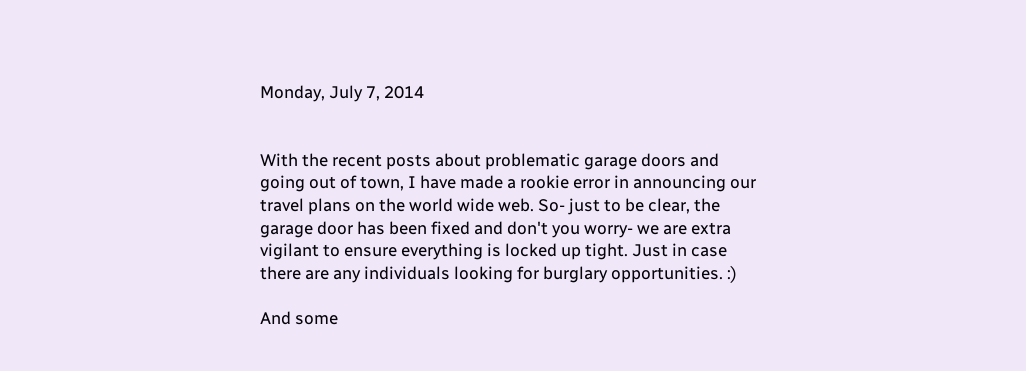Monday, July 7, 2014


With the recent posts about problematic garage doors and going out of town, I have made a rookie error in announcing our travel plans on the world wide web. So- just to be clear, the garage door has been fixed and don't you worry- we are extra vigilant to ensure everything is locked up tight. Just in case there are any individuals looking for burglary opportunities. :)

And some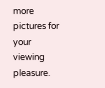more pictures for your viewing pleasure.